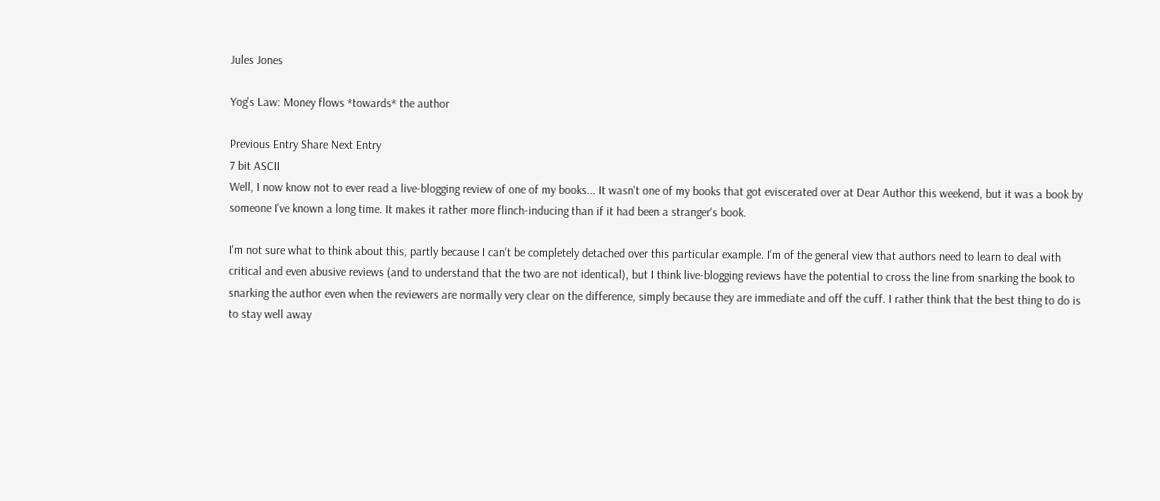Jules Jones

Yog's Law: Money flows *towards* the author

Previous Entry Share Next Entry
7 bit ASCII
Well, I now know not to ever read a live-blogging review of one of my books... It wasn't one of my books that got eviscerated over at Dear Author this weekend, but it was a book by someone I've known a long time. It makes it rather more flinch-inducing than if it had been a stranger's book.

I'm not sure what to think about this, partly because I can't be completely detached over this particular example. I'm of the general view that authors need to learn to deal with critical and even abusive reviews (and to understand that the two are not identical), but I think live-blogging reviews have the potential to cross the line from snarking the book to snarking the author even when the reviewers are normally very clear on the difference, simply because they are immediate and off the cuff. I rather think that the best thing to do is to stay well away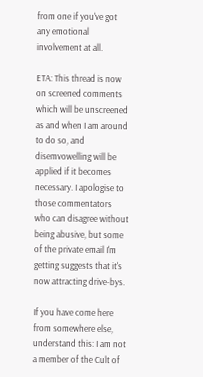from one if you've got any emotional involvement at all.

ETA: This thread is now on screened comments which will be unscreened as and when I am around to do so, and disemvowelling will be applied if it becomes necessary. I apologise to those commentators who can disagree without being abusive, but some of the private email I'm getting suggests that it's now attracting drive-bys.

If you have come here from somewhere else, understand this: I am not a member of the Cult of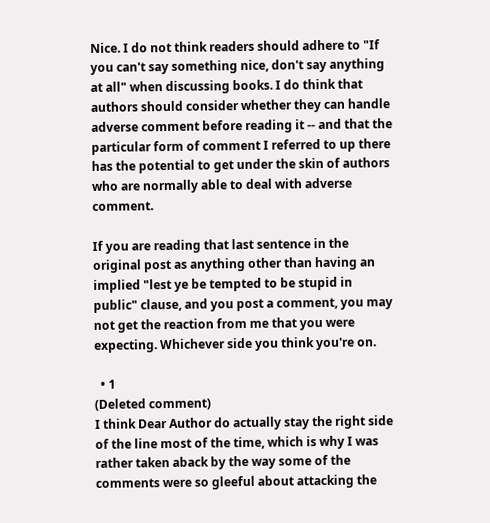Nice. I do not think readers should adhere to "If you can't say something nice, don't say anything at all" when discussing books. I do think that authors should consider whether they can handle adverse comment before reading it -- and that the particular form of comment I referred to up there has the potential to get under the skin of authors who are normally able to deal with adverse comment.

If you are reading that last sentence in the original post as anything other than having an implied "lest ye be tempted to be stupid in public" clause, and you post a comment, you may not get the reaction from me that you were expecting. Whichever side you think you're on.

  • 1
(Deleted comment)
I think Dear Author do actually stay the right side of the line most of the time, which is why I was rather taken aback by the way some of the comments were so gleeful about attacking the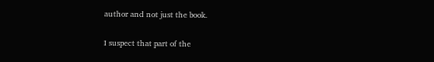author and not just the book.

I suspect that part of the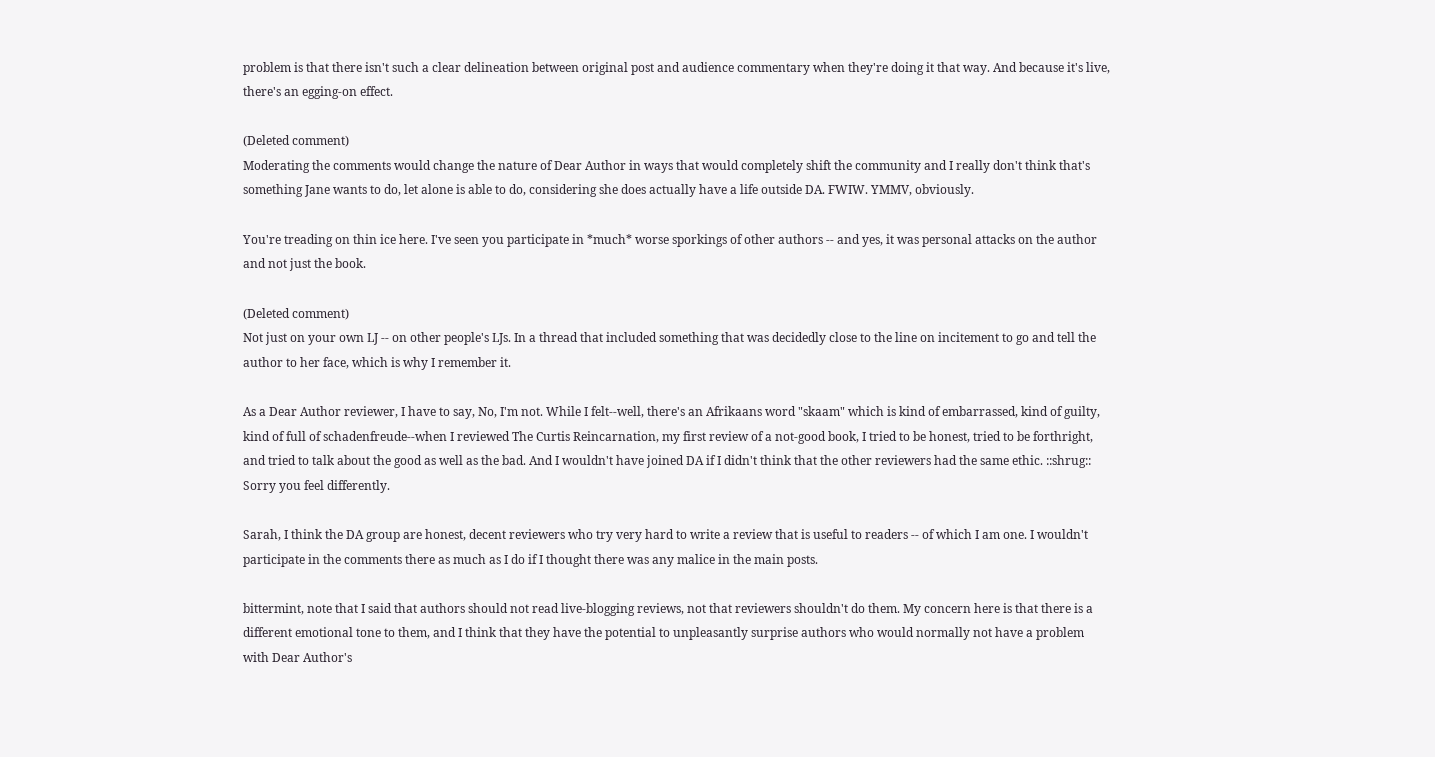problem is that there isn't such a clear delineation between original post and audience commentary when they're doing it that way. And because it's live, there's an egging-on effect.

(Deleted comment)
Moderating the comments would change the nature of Dear Author in ways that would completely shift the community and I really don't think that's something Jane wants to do, let alone is able to do, considering she does actually have a life outside DA. FWIW. YMMV, obviously.

You're treading on thin ice here. I've seen you participate in *much* worse sporkings of other authors -- and yes, it was personal attacks on the author and not just the book.

(Deleted comment)
Not just on your own LJ -- on other people's LJs. In a thread that included something that was decidedly close to the line on incitement to go and tell the author to her face, which is why I remember it.

As a Dear Author reviewer, I have to say, No, I'm not. While I felt--well, there's an Afrikaans word "skaam" which is kind of embarrassed, kind of guilty, kind of full of schadenfreude--when I reviewed The Curtis Reincarnation, my first review of a not-good book, I tried to be honest, tried to be forthright, and tried to talk about the good as well as the bad. And I wouldn't have joined DA if I didn't think that the other reviewers had the same ethic. ::shrug:: Sorry you feel differently.

Sarah, I think the DA group are honest, decent reviewers who try very hard to write a review that is useful to readers -- of which I am one. I wouldn't participate in the comments there as much as I do if I thought there was any malice in the main posts.

bittermint, note that I said that authors should not read live-blogging reviews, not that reviewers shouldn't do them. My concern here is that there is a different emotional tone to them, and I think that they have the potential to unpleasantly surprise authors who would normally not have a problem with Dear Author's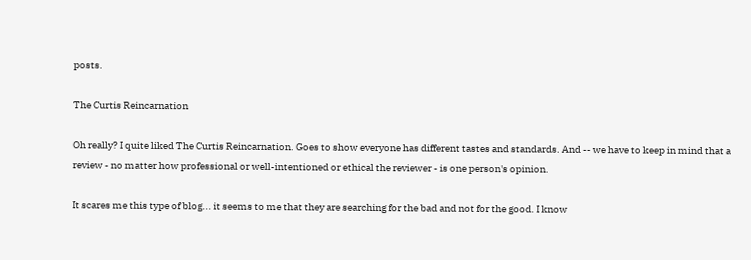posts.

The Curtis Reincarnation

Oh really? I quite liked The Curtis Reincarnation. Goes to show everyone has different tastes and standards. And -- we have to keep in mind that a review - no matter how professional or well-intentioned or ethical the reviewer - is one person's opinion.

It scares me this type of blog... it seems to me that they are searching for the bad and not for the good. I know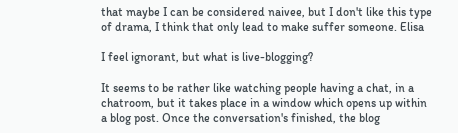that maybe I can be considered naivee, but I don't like this type of drama, I think that only lead to make suffer someone. Elisa

I feel ignorant, but what is live-blogging?

It seems to be rather like watching people having a chat, in a chatroom, but it takes place in a window which opens up within a blog post. Once the conversation's finished, the blog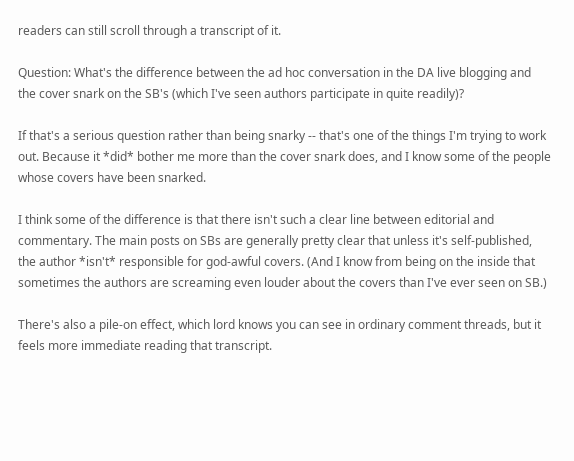readers can still scroll through a transcript of it.

Question: What's the difference between the ad hoc conversation in the DA live blogging and the cover snark on the SB's (which I've seen authors participate in quite readily)?

If that's a serious question rather than being snarky -- that's one of the things I'm trying to work out. Because it *did* bother me more than the cover snark does, and I know some of the people whose covers have been snarked.

I think some of the difference is that there isn't such a clear line between editorial and commentary. The main posts on SBs are generally pretty clear that unless it's self-published, the author *isn't* responsible for god-awful covers. (And I know from being on the inside that sometimes the authors are screaming even louder about the covers than I've ever seen on SB.)

There's also a pile-on effect, which lord knows you can see in ordinary comment threads, but it feels more immediate reading that transcript.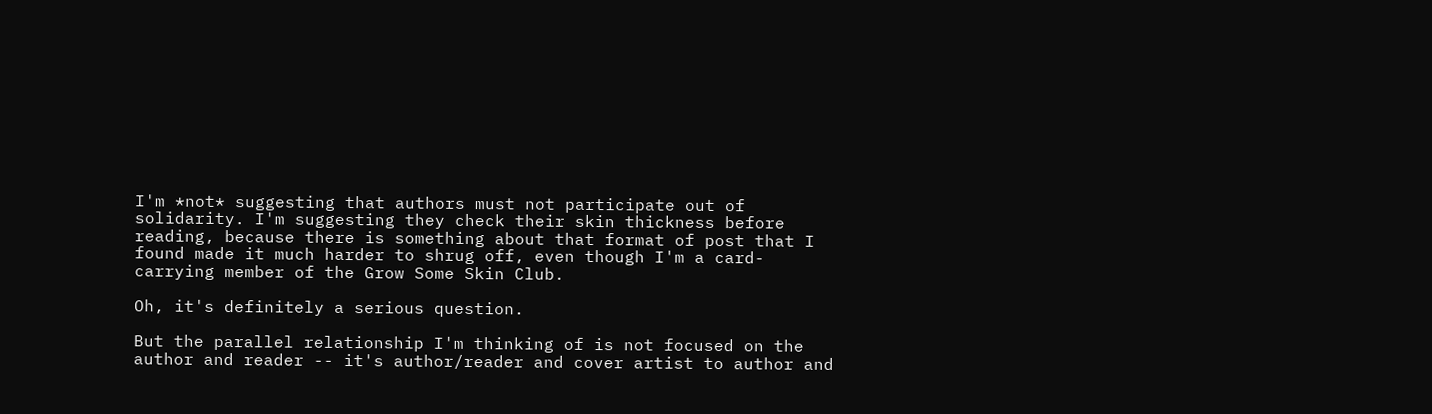I'm *not* suggesting that authors must not participate out of solidarity. I'm suggesting they check their skin thickness before reading, because there is something about that format of post that I found made it much harder to shrug off, even though I'm a card-carrying member of the Grow Some Skin Club.

Oh, it's definitely a serious question.

But the parallel relationship I'm thinking of is not focused on the author and reader -- it's author/reader and cover artist to author and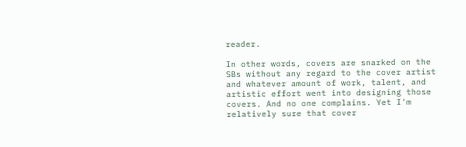reader.

In other words, covers are snarked on the SBs without any regard to the cover artist and whatever amount of work, talent, and artistic effort went into designing those covers. And no one complains. Yet I'm relatively sure that cover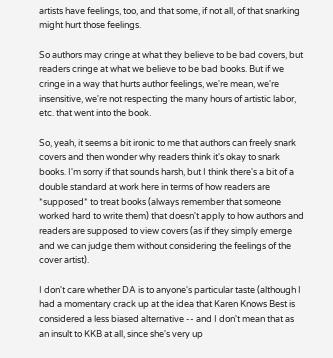artists have feelings, too, and that some, if not all, of that snarking might hurt those feelings.

So authors may cringe at what they believe to be bad covers, but readers cringe at what we believe to be bad books. But if we cringe in a way that hurts author feelings, we're mean, we're insensitive, we're not respecting the many hours of artistic labor, etc. that went into the book.

So, yeah, it seems a bit ironic to me that authors can freely snark covers and then wonder why readers think it's okay to snark books. I'm sorry if that sounds harsh, but I think there's a bit of a double standard at work here in terms of how readers are *supposed* to treat books (always remember that someone worked hard to write them) that doesn't apply to how authors and readers are supposed to view covers (as if they simply emerge and we can judge them without considering the feelings of the cover artist).

I don't care whether DA is to anyone's particular taste (although I had a momentary crack up at the idea that Karen Knows Best is considered a less biased alternative -- and I don't mean that as an insult to KKB at all, since she's very up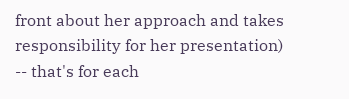front about her approach and takes responsibility for her presentation) -- that's for each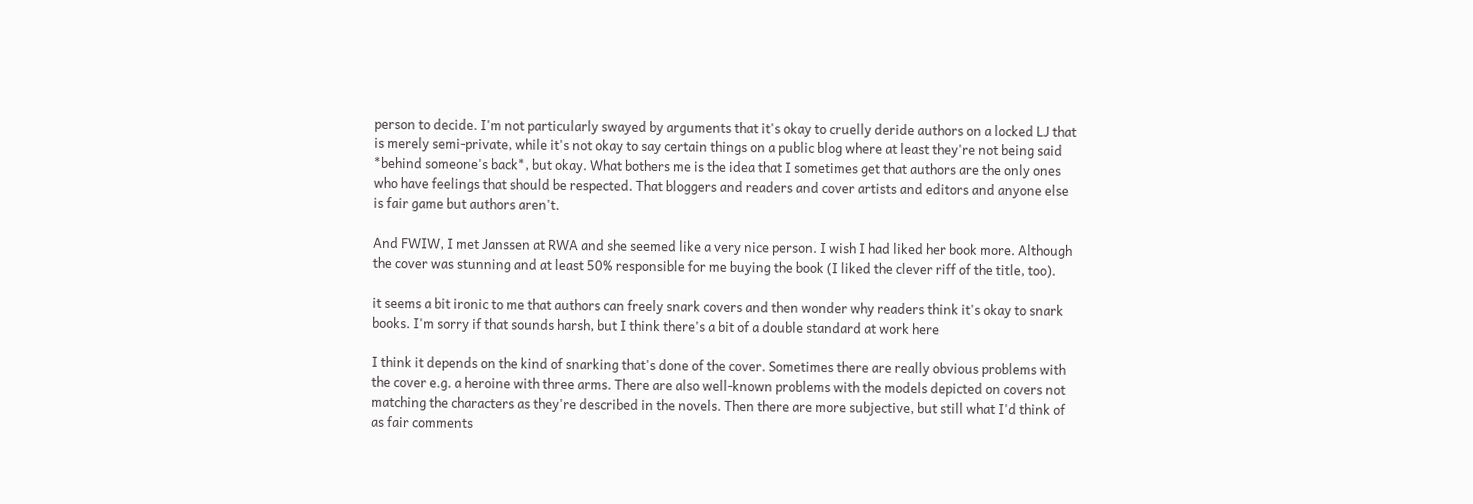person to decide. I'm not particularly swayed by arguments that it's okay to cruelly deride authors on a locked LJ that is merely semi-private, while it's not okay to say certain things on a public blog where at least they're not being said *behind someone's back*, but okay. What bothers me is the idea that I sometimes get that authors are the only ones who have feelings that should be respected. That bloggers and readers and cover artists and editors and anyone else is fair game but authors aren't.

And FWIW, I met Janssen at RWA and she seemed like a very nice person. I wish I had liked her book more. Although the cover was stunning and at least 50% responsible for me buying the book (I liked the clever riff of the title, too).

it seems a bit ironic to me that authors can freely snark covers and then wonder why readers think it's okay to snark books. I'm sorry if that sounds harsh, but I think there's a bit of a double standard at work here

I think it depends on the kind of snarking that's done of the cover. Sometimes there are really obvious problems with the cover e.g. a heroine with three arms. There are also well-known problems with the models depicted on covers not matching the characters as they're described in the novels. Then there are more subjective, but still what I'd think of as fair comments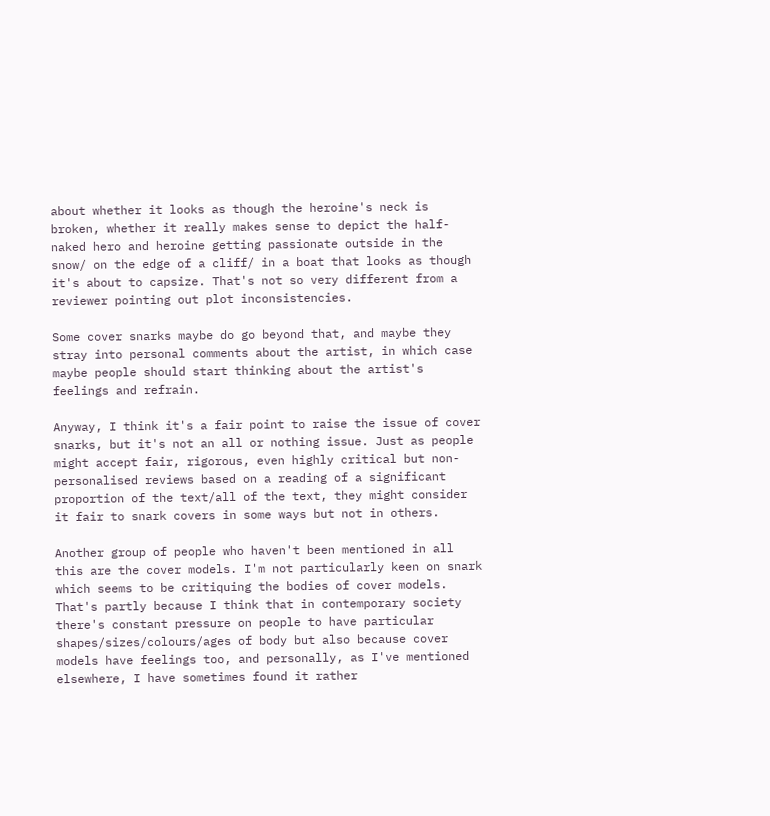about whether it looks as though the heroine's neck is broken, whether it really makes sense to depict the half-naked hero and heroine getting passionate outside in the snow/ on the edge of a cliff/ in a boat that looks as though it's about to capsize. That's not so very different from a reviewer pointing out plot inconsistencies.

Some cover snarks maybe do go beyond that, and maybe they stray into personal comments about the artist, in which case maybe people should start thinking about the artist's feelings and refrain.

Anyway, I think it's a fair point to raise the issue of cover snarks, but it's not an all or nothing issue. Just as people might accept fair, rigorous, even highly critical but non-personalised reviews based on a reading of a significant proportion of the text/all of the text, they might consider it fair to snark covers in some ways but not in others.

Another group of people who haven't been mentioned in all this are the cover models. I'm not particularly keen on snark which seems to be critiquing the bodies of cover models. That's partly because I think that in contemporary society there's constant pressure on people to have particular shapes/sizes/colours/ages of body but also because cover models have feelings too, and personally, as I've mentioned elsewhere, I have sometimes found it rather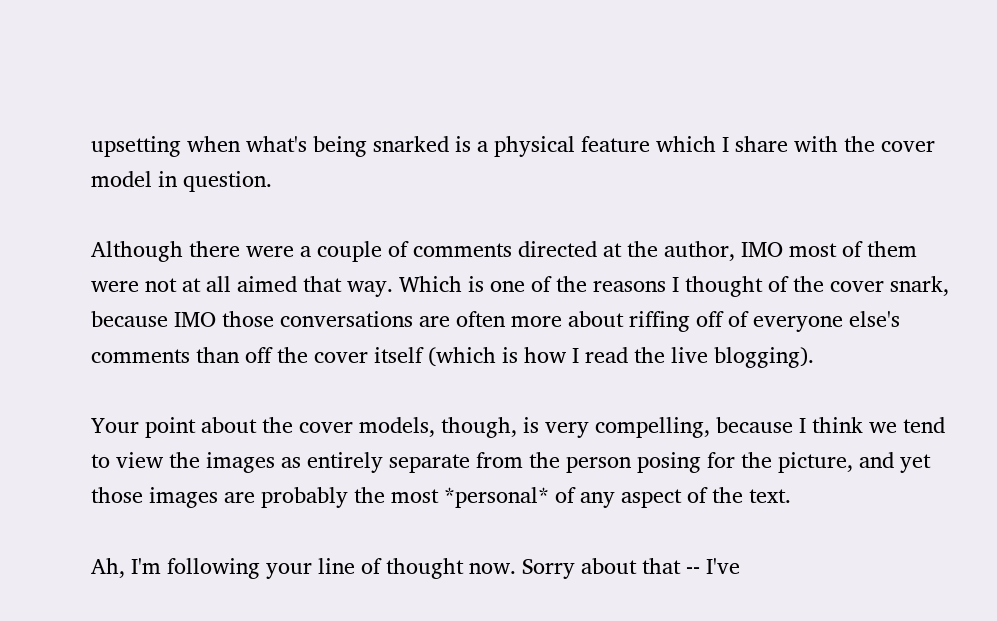upsetting when what's being snarked is a physical feature which I share with the cover model in question.

Although there were a couple of comments directed at the author, IMO most of them were not at all aimed that way. Which is one of the reasons I thought of the cover snark, because IMO those conversations are often more about riffing off of everyone else's comments than off the cover itself (which is how I read the live blogging).

Your point about the cover models, though, is very compelling, because I think we tend to view the images as entirely separate from the person posing for the picture, and yet those images are probably the most *personal* of any aspect of the text.

Ah, I'm following your line of thought now. Sorry about that -- I've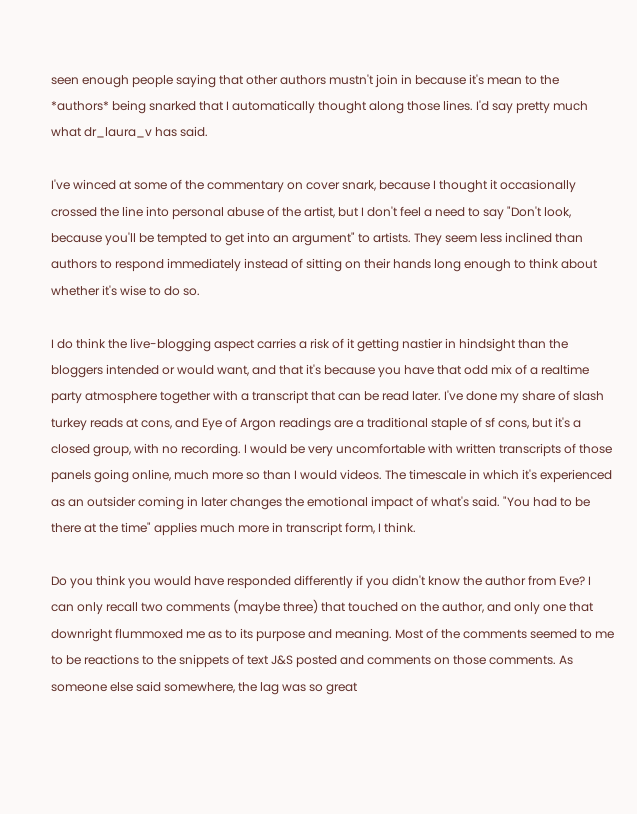seen enough people saying that other authors mustn't join in because it's mean to the *authors* being snarked that I automatically thought along those lines. I'd say pretty much what dr_laura_v has said.

I've winced at some of the commentary on cover snark, because I thought it occasionally crossed the line into personal abuse of the artist, but I don't feel a need to say "Don't look, because you'll be tempted to get into an argument" to artists. They seem less inclined than authors to respond immediately instead of sitting on their hands long enough to think about whether it's wise to do so.

I do think the live-blogging aspect carries a risk of it getting nastier in hindsight than the bloggers intended or would want, and that it's because you have that odd mix of a realtime party atmosphere together with a transcript that can be read later. I've done my share of slash turkey reads at cons, and Eye of Argon readings are a traditional staple of sf cons, but it's a closed group, with no recording. I would be very uncomfortable with written transcripts of those panels going online, much more so than I would videos. The timescale in which it's experienced as an outsider coming in later changes the emotional impact of what's said. "You had to be there at the time" applies much more in transcript form, I think.

Do you think you would have responded differently if you didn't know the author from Eve? I can only recall two comments (maybe three) that touched on the author, and only one that downright flummoxed me as to its purpose and meaning. Most of the comments seemed to me to be reactions to the snippets of text J&S posted and comments on those comments. As someone else said somewhere, the lag was so great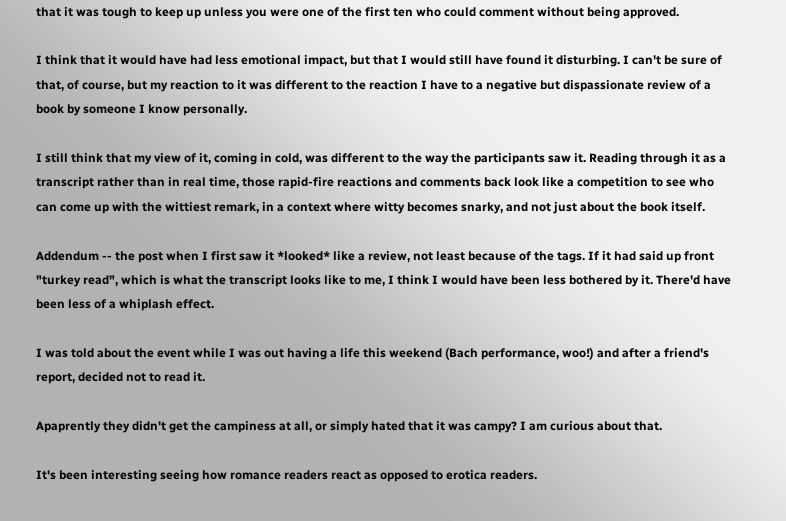that it was tough to keep up unless you were one of the first ten who could comment without being approved.

I think that it would have had less emotional impact, but that I would still have found it disturbing. I can't be sure of that, of course, but my reaction to it was different to the reaction I have to a negative but dispassionate review of a book by someone I know personally.

I still think that my view of it, coming in cold, was different to the way the participants saw it. Reading through it as a transcript rather than in real time, those rapid-fire reactions and comments back look like a competition to see who can come up with the wittiest remark, in a context where witty becomes snarky, and not just about the book itself.

Addendum -- the post when I first saw it *looked* like a review, not least because of the tags. If it had said up front "turkey read", which is what the transcript looks like to me, I think I would have been less bothered by it. There'd have been less of a whiplash effect.

I was told about the event while I was out having a life this weekend (Bach performance, woo!) and after a friend's report, decided not to read it.

Apaprently they didn't get the campiness at all, or simply hated that it was campy? I am curious about that.

It's been interesting seeing how romance readers react as opposed to erotica readers.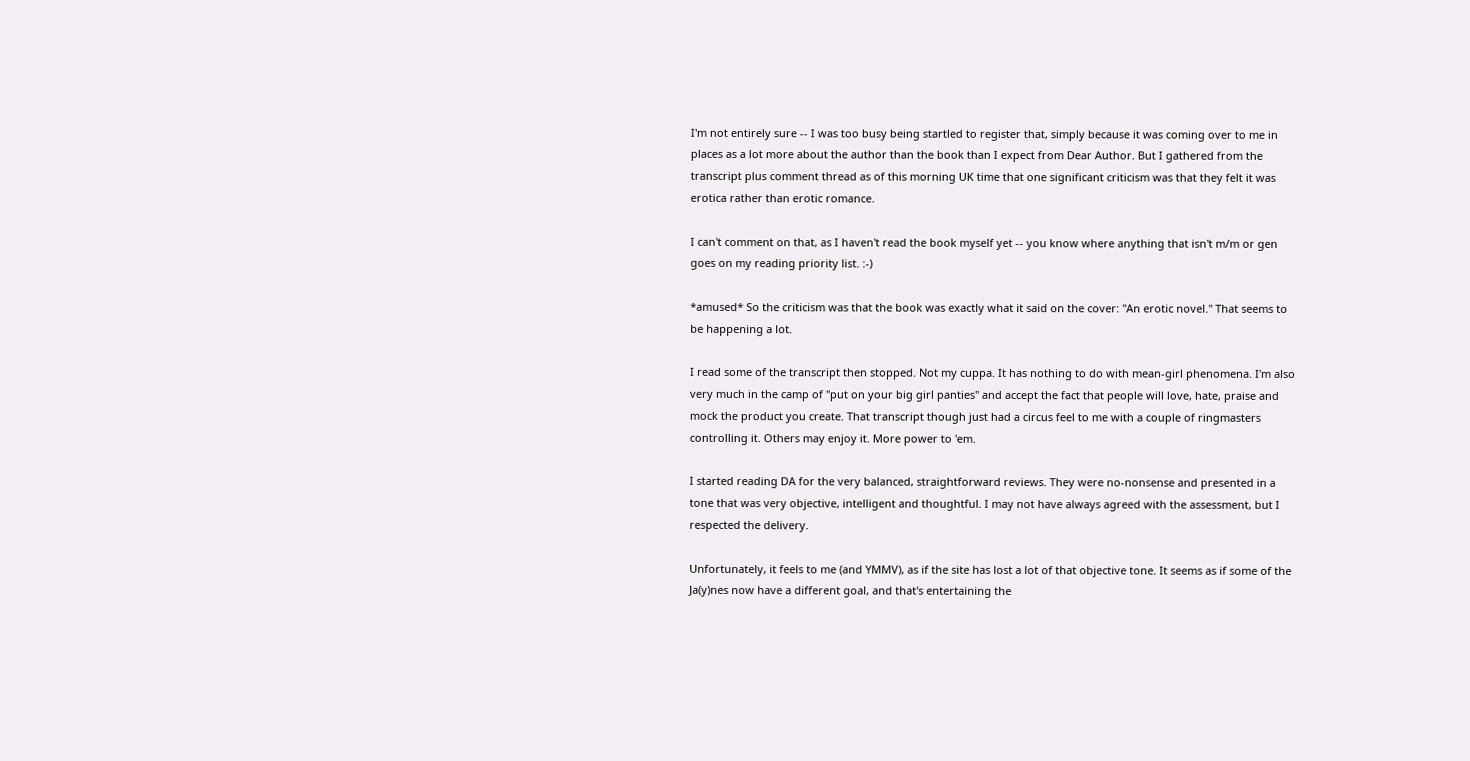I'm not entirely sure -- I was too busy being startled to register that, simply because it was coming over to me in places as a lot more about the author than the book than I expect from Dear Author. But I gathered from the transcript plus comment thread as of this morning UK time that one significant criticism was that they felt it was erotica rather than erotic romance.

I can't comment on that, as I haven't read the book myself yet -- you know where anything that isn't m/m or gen goes on my reading priority list. :-)

*amused* So the criticism was that the book was exactly what it said on the cover: "An erotic novel." That seems to be happening a lot.

I read some of the transcript then stopped. Not my cuppa. It has nothing to do with mean-girl phenomena. I'm also very much in the camp of "put on your big girl panties" and accept the fact that people will love, hate, praise and mock the product you create. That transcript though just had a circus feel to me with a couple of ringmasters controlling it. Others may enjoy it. More power to 'em.

I started reading DA for the very balanced, straightforward reviews. They were no-nonsense and presented in a tone that was very objective, intelligent and thoughtful. I may not have always agreed with the assessment, but I respected the delivery.

Unfortunately, it feels to me (and YMMV), as if the site has lost a lot of that objective tone. It seems as if some of the Ja(y)nes now have a different goal, and that's entertaining the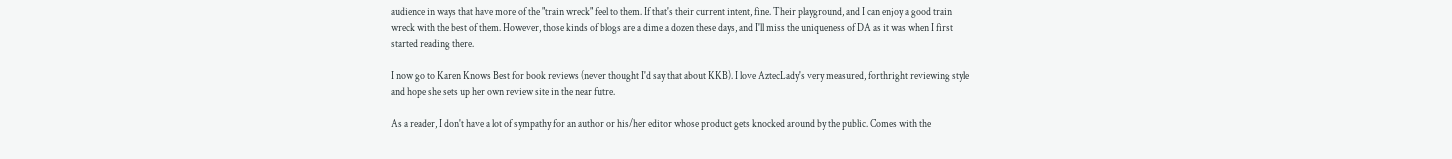audience in ways that have more of the "train wreck" feel to them. If that's their current intent, fine. Their playground, and I can enjoy a good train wreck with the best of them. However, those kinds of blogs are a dime a dozen these days, and I'll miss the uniqueness of DA as it was when I first started reading there.

I now go to Karen Knows Best for book reviews (never thought I'd say that about KKB). I love AztecLady's very measured, forthright reviewing style and hope she sets up her own review site in the near futre.

As a reader, I don't have a lot of sympathy for an author or his/her editor whose product gets knocked around by the public. Comes with the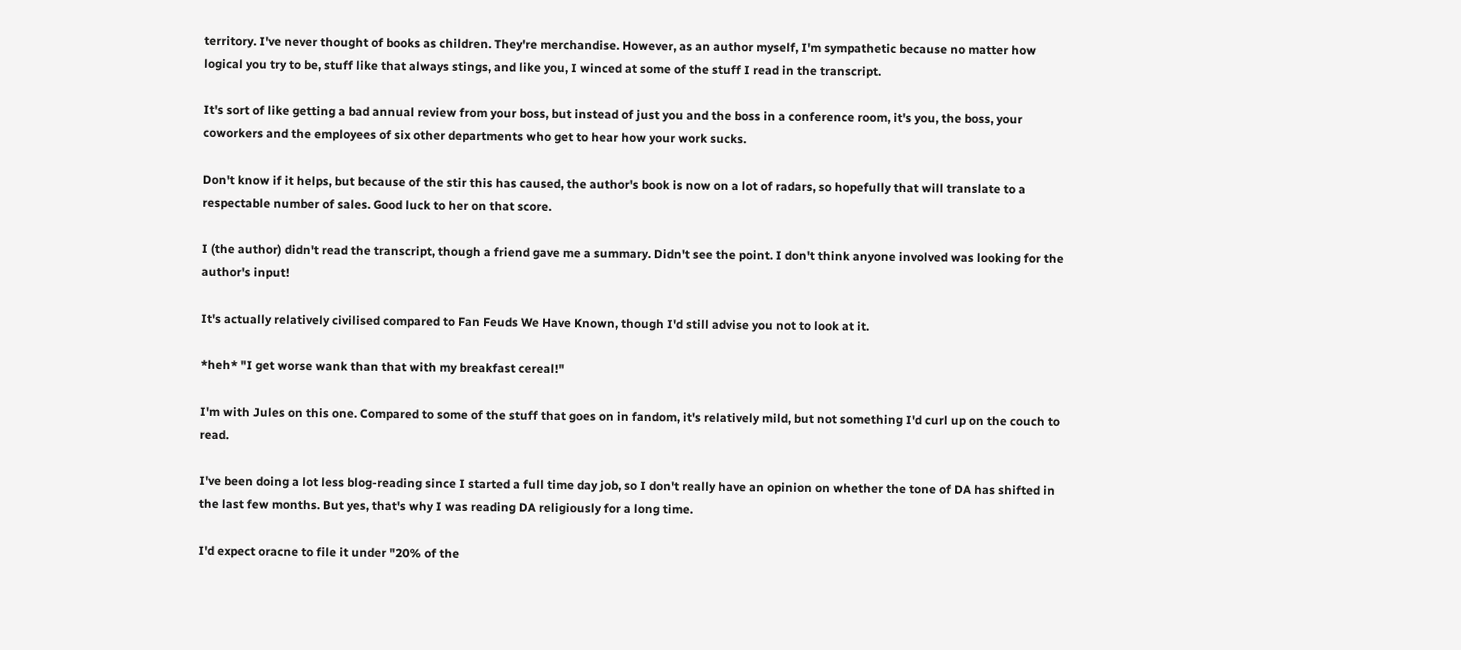territory. I've never thought of books as children. They're merchandise. However, as an author myself, I'm sympathetic because no matter how logical you try to be, stuff like that always stings, and like you, I winced at some of the stuff I read in the transcript.

It's sort of like getting a bad annual review from your boss, but instead of just you and the boss in a conference room, it's you, the boss, your coworkers and the employees of six other departments who get to hear how your work sucks.

Don't know if it helps, but because of the stir this has caused, the author's book is now on a lot of radars, so hopefully that will translate to a respectable number of sales. Good luck to her on that score.

I (the author) didn't read the transcript, though a friend gave me a summary. Didn't see the point. I don't think anyone involved was looking for the author's input!

It's actually relatively civilised compared to Fan Feuds We Have Known, though I'd still advise you not to look at it.

*heh* "I get worse wank than that with my breakfast cereal!"

I'm with Jules on this one. Compared to some of the stuff that goes on in fandom, it's relatively mild, but not something I'd curl up on the couch to read.

I've been doing a lot less blog-reading since I started a full time day job, so I don't really have an opinion on whether the tone of DA has shifted in the last few months. But yes, that's why I was reading DA religiously for a long time.

I'd expect oracne to file it under "20% of the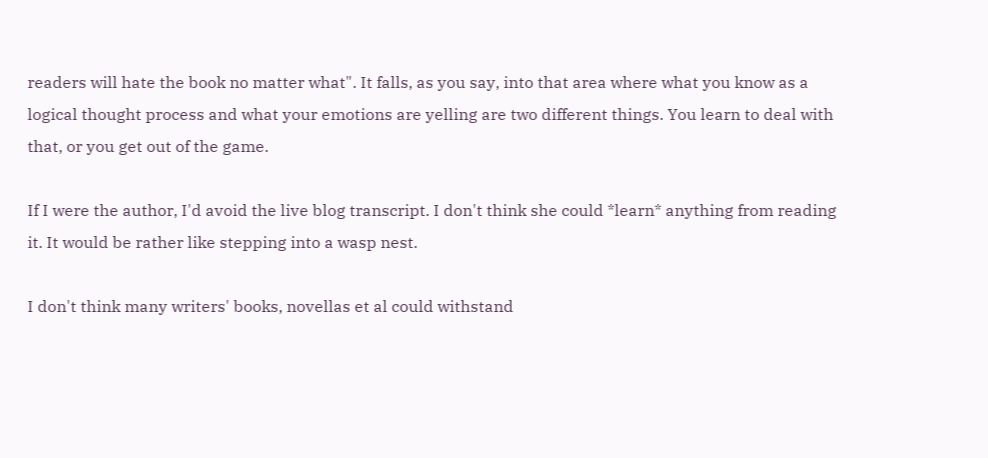readers will hate the book no matter what". It falls, as you say, into that area where what you know as a logical thought process and what your emotions are yelling are two different things. You learn to deal with that, or you get out of the game.

If I were the author, I'd avoid the live blog transcript. I don't think she could *learn* anything from reading it. It would be rather like stepping into a wasp nest.

I don't think many writers' books, novellas et al could withstand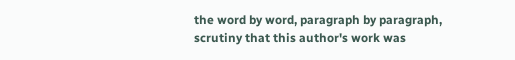the word by word, paragraph by paragraph, scrutiny that this author's work was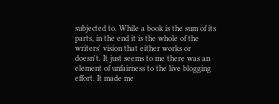subjected to. While a book is the sum of its parts, in the end it is the whole of the writers' vision that either works or doesn't. It just seems to me there was an element of unfairness to the live blogging effort. It made me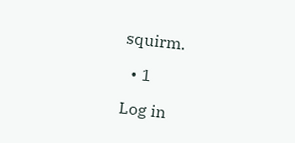squirm.

  • 1

Log in